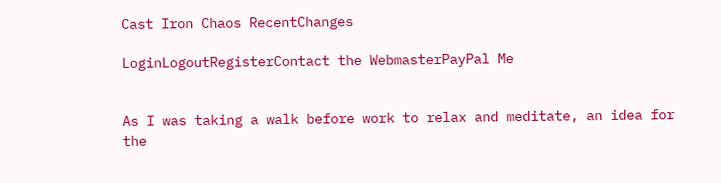Cast Iron Chaos RecentChanges

LoginLogoutRegisterContact the WebmasterPayPal Me


As I was taking a walk before work to relax and meditate, an idea for the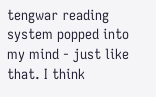tengwar reading system popped into my mind - just like that. I think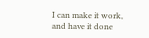I can make it work, and have it done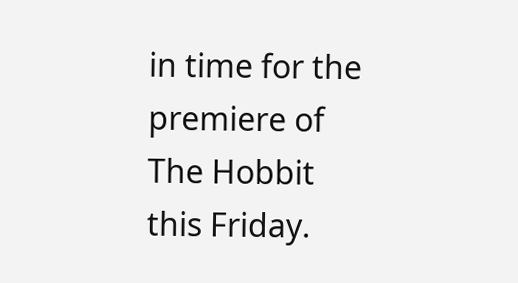in time for the premiere of The Hobbit this Friday.